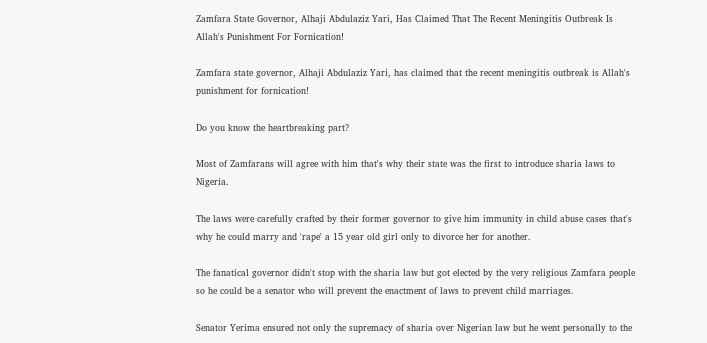Zamfara State Governor, Alhaji Abdulaziz Yari, Has Claimed That The Recent Meningitis Outbreak Is Allah's Punishment For Fornication!

Zamfara state governor, Alhaji Abdulaziz Yari, has claimed that the recent meningitis outbreak is Allah's punishment for fornication!

Do you know the heartbreaking part?

Most of Zamfarans will agree with him that's why their state was the first to introduce sharia laws to Nigeria.

The laws were carefully crafted by their former governor to give him immunity in child abuse cases that's why he could marry and 'rape' a 15 year old girl only to divorce her for another.

The fanatical governor didn't stop with the sharia law but got elected by the very religious Zamfara people so he could be a senator who will prevent the enactment of laws to prevent child marriages.

Senator Yerima ensured not only the supremacy of sharia over Nigerian law but he went personally to the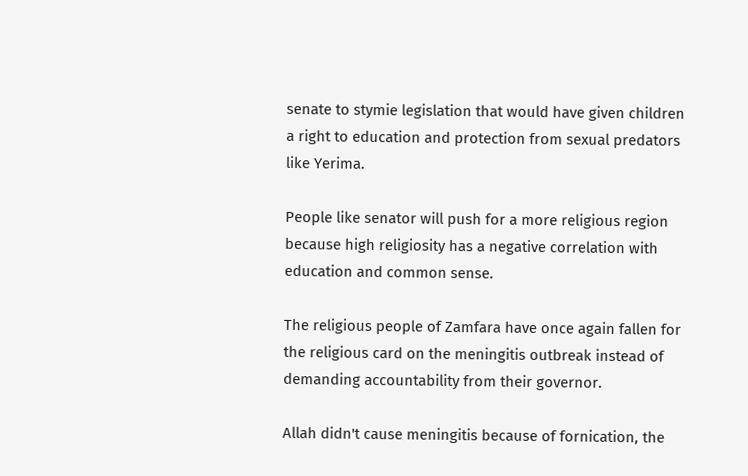senate to stymie legislation that would have given children a right to education and protection from sexual predators like Yerima.

People like senator will push for a more religious region because high religiosity has a negative correlation with education and common sense.

The religious people of Zamfara have once again fallen for the religious card on the meningitis outbreak instead of demanding accountability from their governor.

Allah didn't cause meningitis because of fornication, the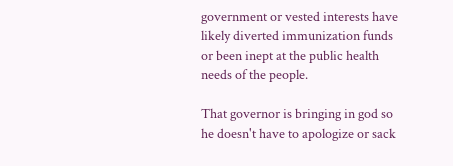government or vested interests have likely diverted immunization funds or been inept at the public health needs of the people.

That governor is bringing in god so he doesn't have to apologize or sack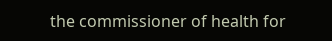the commissioner of health for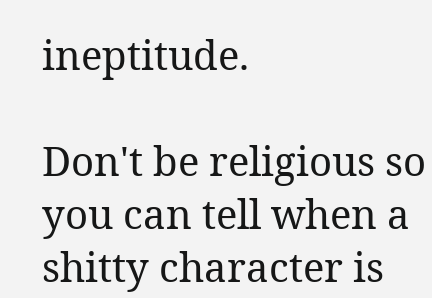ineptitude.

Don't be religious so you can tell when a shitty character is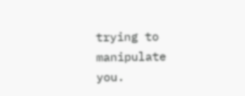trying to manipulate you.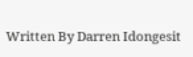Written By Darren Idongesit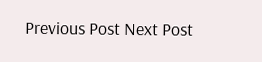Previous Post Next Post